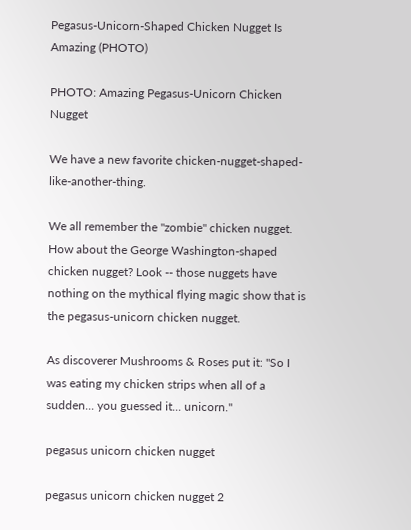Pegasus-Unicorn-Shaped Chicken Nugget Is Amazing (PHOTO)

PHOTO: Amazing Pegasus-Unicorn Chicken Nugget

We have a new favorite chicken-nugget-shaped-like-another-thing.

We all remember the "zombie" chicken nugget. How about the George Washington-shaped chicken nugget? Look -- those nuggets have nothing on the mythical flying magic show that is the pegasus-unicorn chicken nugget.

As discoverer Mushrooms & Roses put it: "So I was eating my chicken strips when all of a sudden... you guessed it... unicorn."

pegasus unicorn chicken nugget

pegasus unicorn chicken nugget 2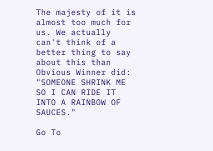The majesty of it is almost too much for us. We actually can't think of a better thing to say about this than Obvious Winner did: "SOMEONE SHRINK ME SO I CAN RIDE IT INTO A RAINBOW OF SAUCES."

Go To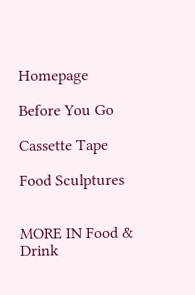Homepage

Before You Go

Cassette Tape

Food Sculptures


MORE IN Food & Drink